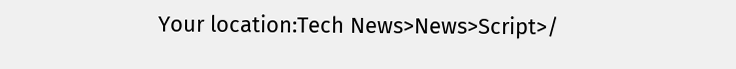Your location:Tech News>News>Script>/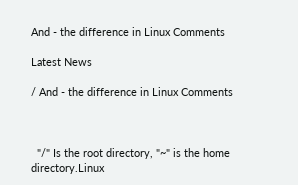And - the difference in Linux Comments

Latest News

/ And - the difference in Linux Comments



  "/" Is the root directory, "~" is the home directory.Linux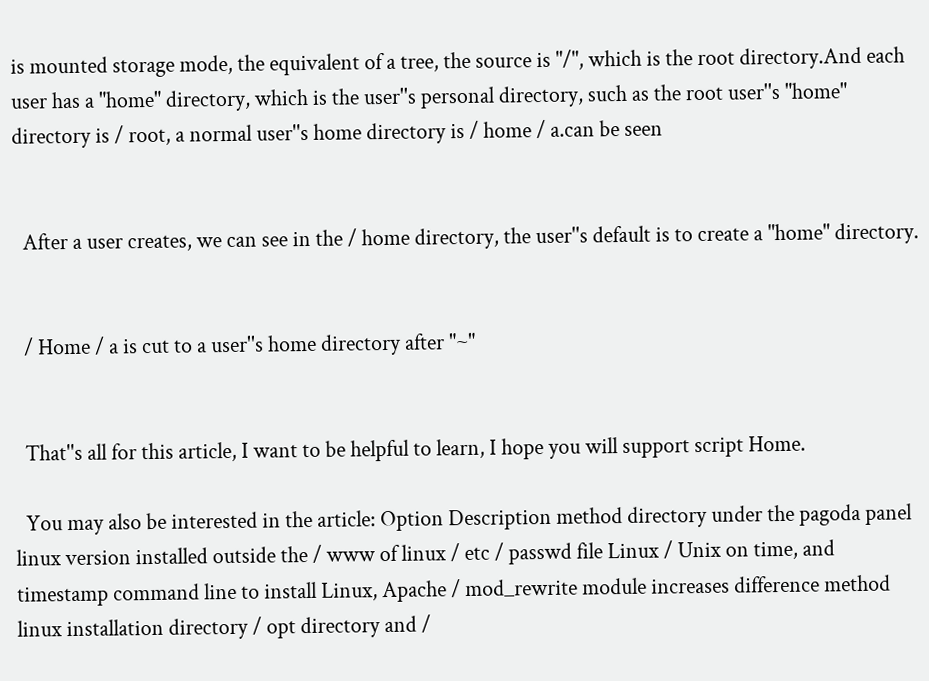is mounted storage mode, the equivalent of a tree, the source is "/", which is the root directory.And each user has a "home" directory, which is the user''s personal directory, such as the root user''s "home" directory is / root, a normal user''s home directory is / home / a.can be seen


  After a user creates, we can see in the / home directory, the user''s default is to create a "home" directory.


  / Home / a is cut to a user''s home directory after "~"


  That''s all for this article, I want to be helpful to learn, I hope you will support script Home.

  You may also be interested in the article: Option Description method directory under the pagoda panel linux version installed outside the / www of linux / etc / passwd file Linux / Unix on time, and timestamp command line to install Linux, Apache / mod_rewrite module increases difference method linux installation directory / opt directory and /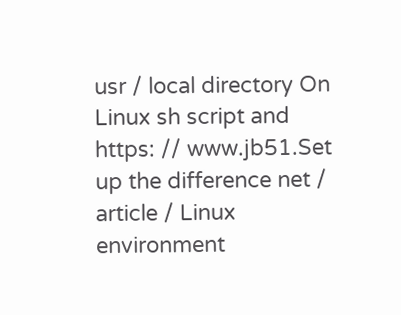usr / local directory On Linux sh script and https: // www.jb51.Set up the difference net / article / Linux environment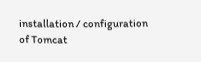installation / configuration of Tomcat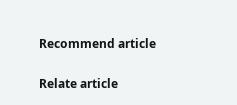Recommend article

Relate article